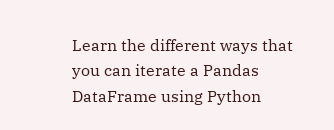Learn the different ways that you can iterate a Pandas DataFrame using Python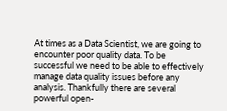At times as a Data Scientist, we are going to encounter poor quality data. To be successful we need to be able to effectively manage data quality issues before any analysis. Thankfully there are several powerful open-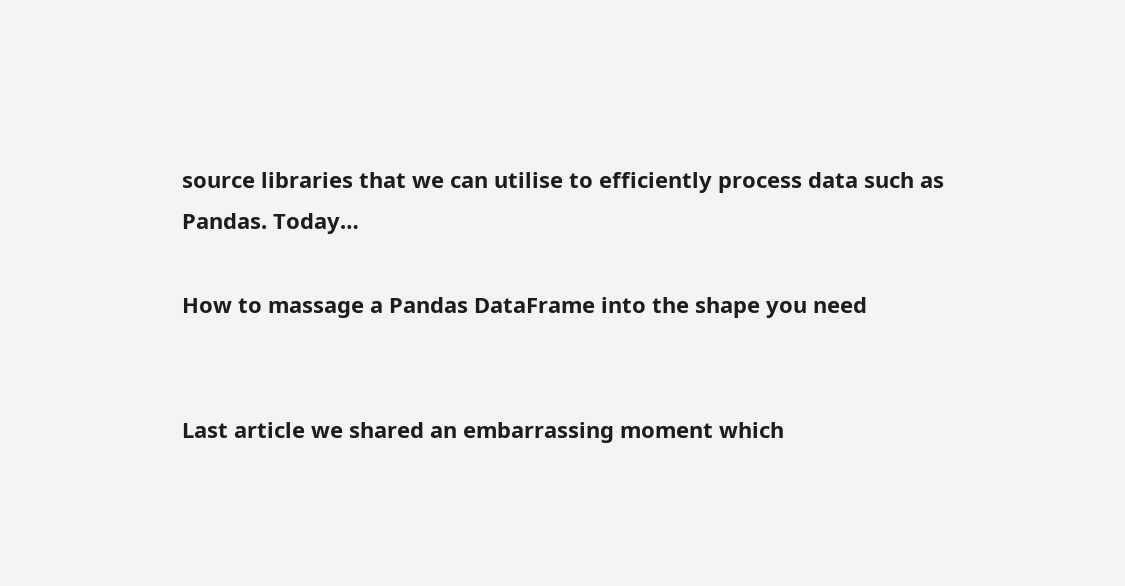source libraries that we can utilise to efficiently process data such as Pandas. Today…

How to massage a Pandas DataFrame into the shape you need


Last article we shared an embarrassing moment which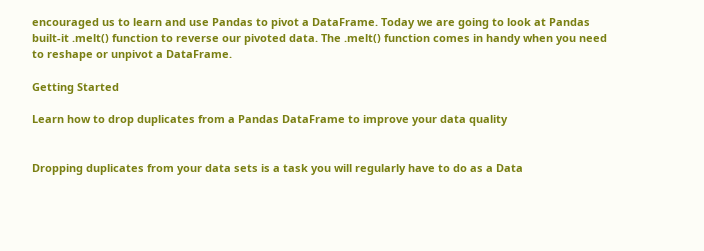encouraged us to learn and use Pandas to pivot a DataFrame. Today we are going to look at Pandas built-it .melt() function to reverse our pivoted data. The .melt() function comes in handy when you need to reshape or unpivot a DataFrame.

Getting Started

Learn how to drop duplicates from a Pandas DataFrame to improve your data quality


Dropping duplicates from your data sets is a task you will regularly have to do as a Data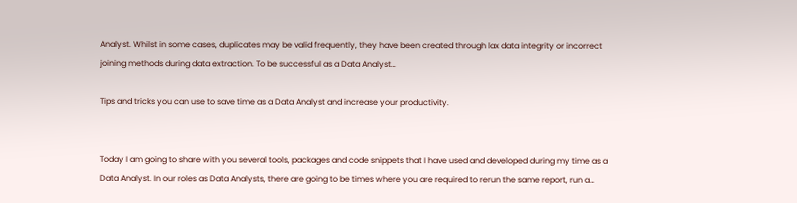Analyst. Whilst in some cases, duplicates may be valid frequently, they have been created through lax data integrity or incorrect joining methods during data extraction. To be successful as a Data Analyst…

Tips and tricks you can use to save time as a Data Analyst and increase your productivity.


Today I am going to share with you several tools, packages and code snippets that I have used and developed during my time as a Data Analyst. In our roles as Data Analysts, there are going to be times where you are required to rerun the same report, run a…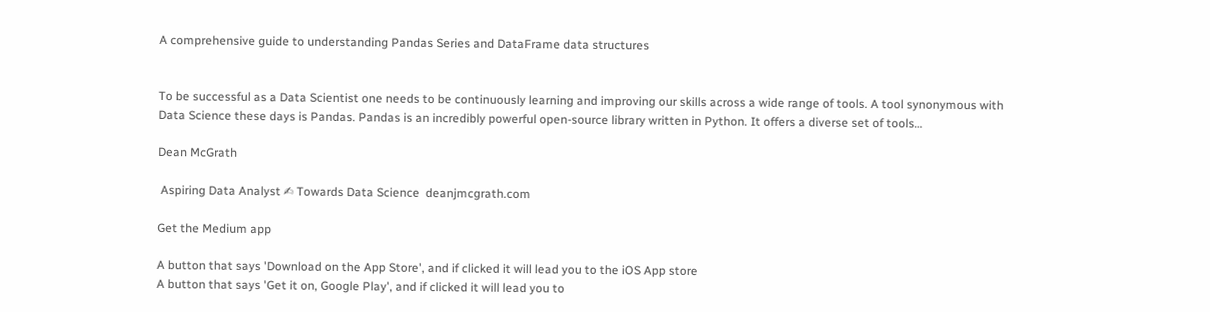A comprehensive guide to understanding Pandas Series and DataFrame data structures


To be successful as a Data Scientist one needs to be continuously learning and improving our skills across a wide range of tools. A tool synonymous with Data Science these days is Pandas. Pandas is an incredibly powerful open-source library written in Python. It offers a diverse set of tools…

Dean McGrath

 Aspiring Data Analyst ✍ Towards Data Science  deanjmcgrath.com

Get the Medium app

A button that says 'Download on the App Store', and if clicked it will lead you to the iOS App store
A button that says 'Get it on, Google Play', and if clicked it will lead you to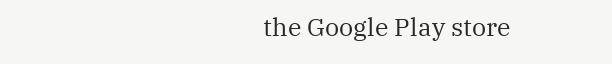the Google Play store